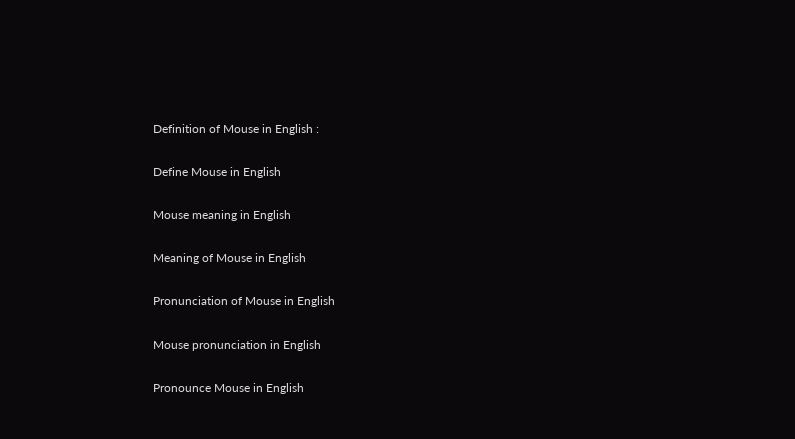Definition of Mouse in English :

Define Mouse in English

Mouse meaning in English

Meaning of Mouse in English

Pronunciation of Mouse in English

Mouse pronunciation in English

Pronounce Mouse in English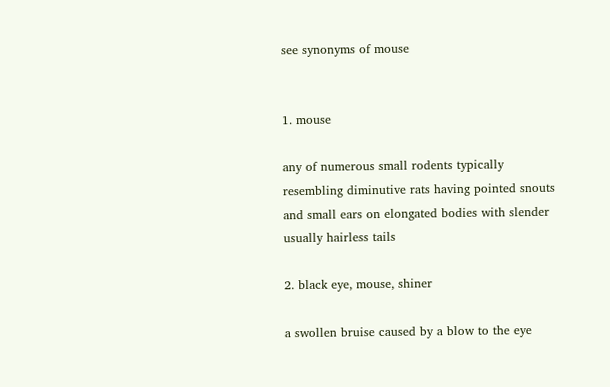see synonyms of mouse


1. mouse

any of numerous small rodents typically resembling diminutive rats having pointed snouts and small ears on elongated bodies with slender usually hairless tails

2. black eye, mouse, shiner

a swollen bruise caused by a blow to the eye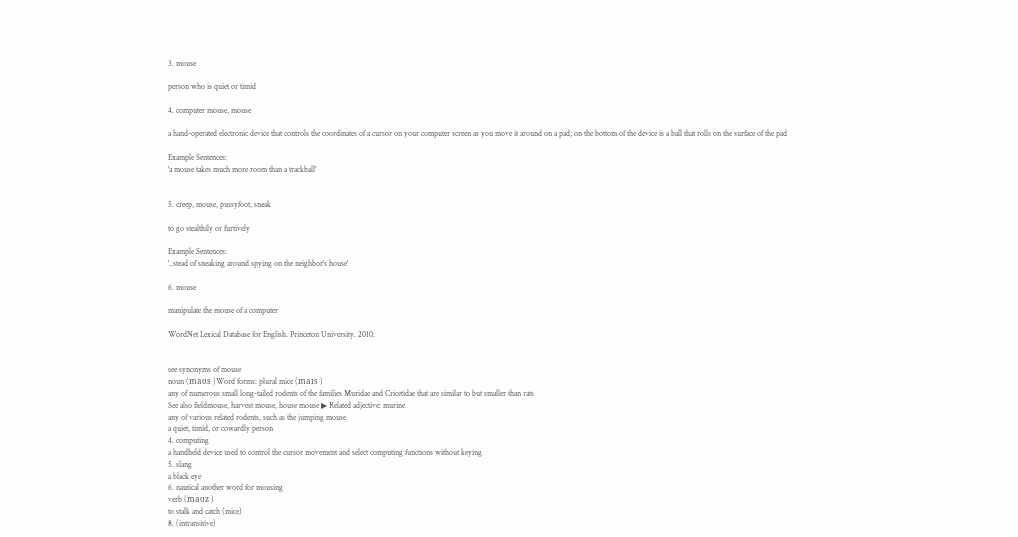3. mouse

person who is quiet or timid

4. computer mouse, mouse

a hand-operated electronic device that controls the coordinates of a cursor on your computer screen as you move it around on a pad; on the bottom of the device is a ball that rolls on the surface of the pad

Example Sentences:
'a mouse takes much more room than a trackball'


5. creep, mouse, pussyfoot, sneak

to go stealthily or furtively

Example Sentences:
'..stead of sneaking around spying on the neighbor's house'

6. mouse

manipulate the mouse of a computer

WordNet Lexical Database for English. Princeton University. 2010.


see synonyms of mouse
noun (maʊs )Word forms: plural mice (maɪs )
any of numerous small long-tailed rodents of the families Muridae and Cricetidae that are similar to but smaller than rats
See also fieldmouse, harvest mouse, house mouse ▶ Related adjective: murine
any of various related rodents, such as the jumping mouse
a quiet, timid, or cowardly person
4. computing
a handheld device used to control the cursor movement and select computing functions without keying
5. slang
a black eye
6. nautical another word for mousing
verb (maʊz )
to stalk and catch (mice)
8. (intransitive)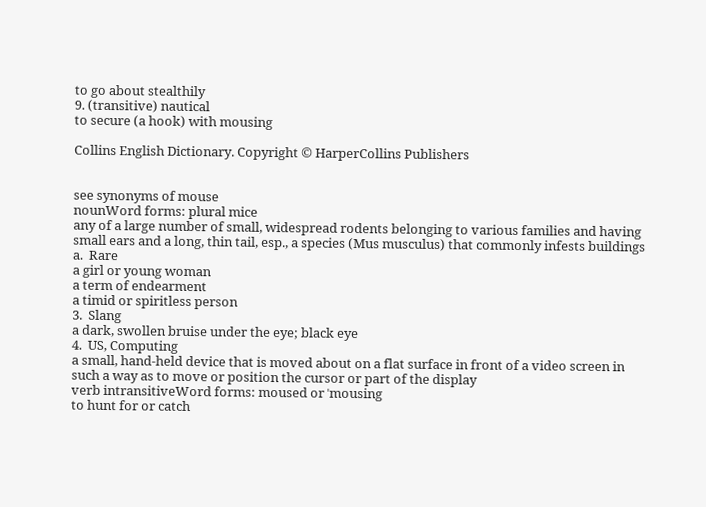to go about stealthily
9. (transitive) nautical
to secure (a hook) with mousing

Collins English Dictionary. Copyright © HarperCollins Publishers


see synonyms of mouse
nounWord forms: plural mice
any of a large number of small, widespread rodents belonging to various families and having small ears and a long, thin tail, esp., a species (Mus musculus) that commonly infests buildings
a.  Rare
a girl or young woman
a term of endearment
a timid or spiritless person
3.  Slang
a dark, swollen bruise under the eye; black eye
4.  US, Computing
a small, hand-held device that is moved about on a flat surface in front of a video screen in such a way as to move or position the cursor or part of the display
verb intransitiveWord forms: moused or ˈmousing
to hunt for or catch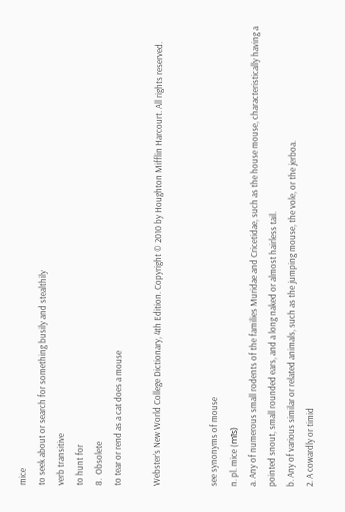mice
to seek about or search for something busily and stealthily
verb transitive
to hunt for
8.  Obsolete
to tear or rend as a cat does a mouse

Webster’s New World College Dictionary, 4th Edition. Copyright © 2010 by Houghton Mifflin Harcourt. All rights reserved.


see synonyms of mouse
n. pl. mice (mīs)
a. Any of numerous small rodents of the families Muridae and Cricetidae, such as the house mouse, characteristically having a pointed snout, small rounded ears, and a long naked or almost hairless tail.
b. Any of various similar or related animals, such as the jumping mouse, the vole, or the jerboa.
2. A cowardly or timid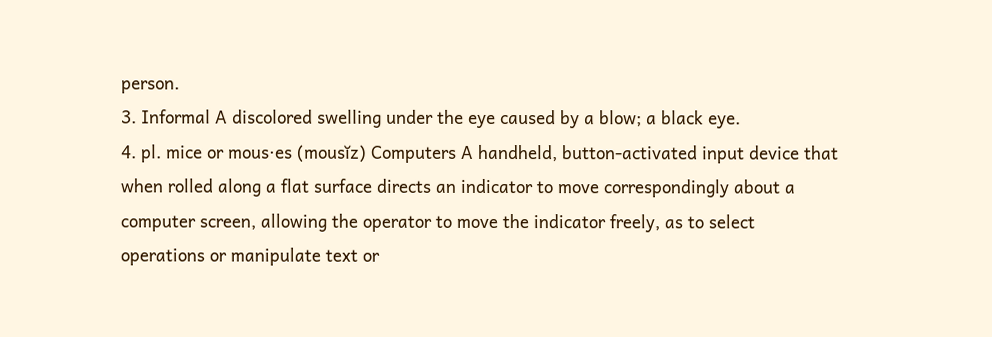person.
3. Informal A discolored swelling under the eye caused by a blow; a black eye.
4. pl. mice or mous·es (mousĭz) Computers A handheld, button-activated input device that when rolled along a flat surface directs an indicator to move correspondingly about a computer screen, allowing the operator to move the indicator freely, as to select operations or manipulate text or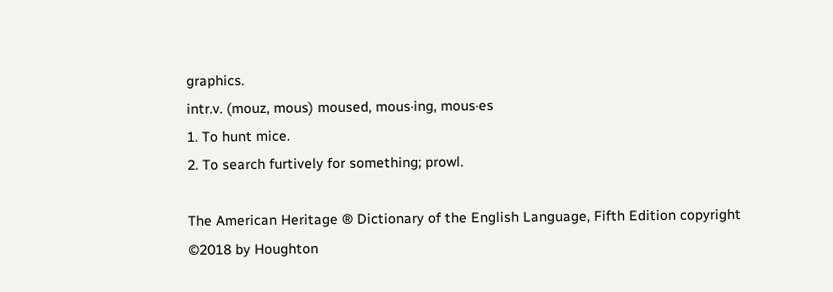graphics.
intr.v. (mouz, mous) moused, mous·ing, mous·es
1. To hunt mice.
2. To search furtively for something; prowl.

The American Heritage ® Dictionary of the English Language, Fifth Edition copyright ©2018 by Houghton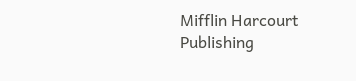Mifflin Harcourt Publishing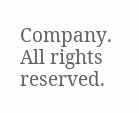Company. All rights reserved.